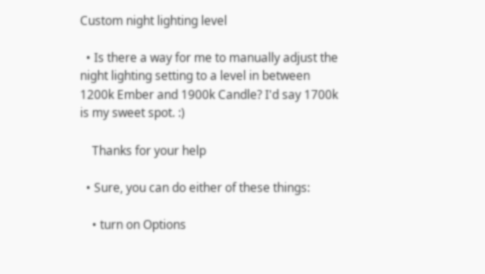Custom night lighting level

  • Is there a way for me to manually adjust the night lighting setting to a level in between 1200k Ember and 1900k Candle? I'd say 1700k is my sweet spot. :)

    Thanks for your help

  • Sure, you can do either of these things:

    • turn on Options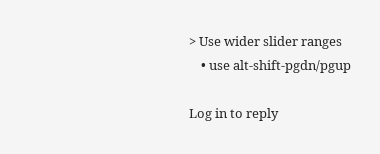> Use wider slider ranges
    • use alt-shift-pgdn/pgup

Log in to reply